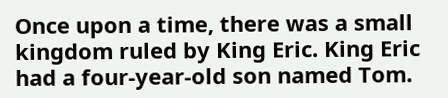Once upon a time, there was a small kingdom ruled by King Eric. King Eric had a four-year-old son named Tom.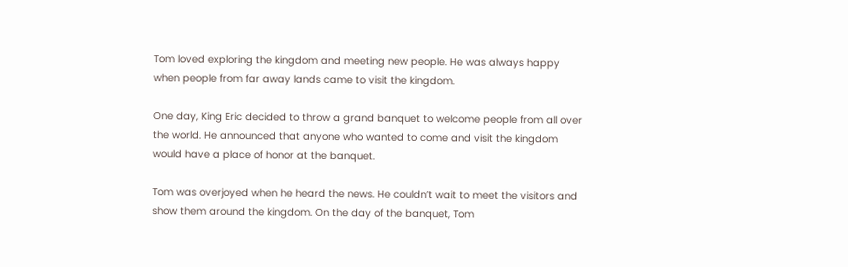Tom loved exploring the kingdom and meeting new people. He was always happy when people from far away lands came to visit the kingdom.

One day, King Eric decided to throw a grand banquet to welcome people from all over the world. He announced that anyone who wanted to come and visit the kingdom would have a place of honor at the banquet.

Tom was overjoyed when he heard the news. He couldn’t wait to meet the visitors and show them around the kingdom. On the day of the banquet, Tom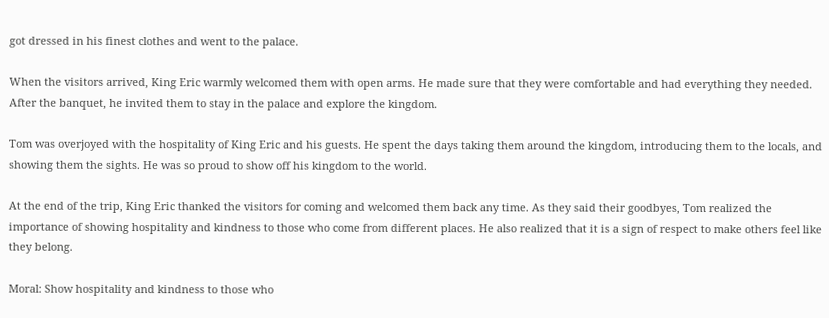got dressed in his finest clothes and went to the palace.

When the visitors arrived, King Eric warmly welcomed them with open arms. He made sure that they were comfortable and had everything they needed. After the banquet, he invited them to stay in the palace and explore the kingdom.

Tom was overjoyed with the hospitality of King Eric and his guests. He spent the days taking them around the kingdom, introducing them to the locals, and showing them the sights. He was so proud to show off his kingdom to the world.

At the end of the trip, King Eric thanked the visitors for coming and welcomed them back any time. As they said their goodbyes, Tom realized the importance of showing hospitality and kindness to those who come from different places. He also realized that it is a sign of respect to make others feel like they belong.

Moral: Show hospitality and kindness to those who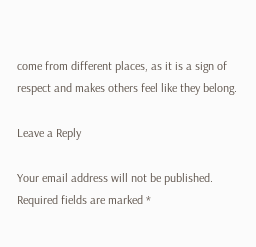come from different places, as it is a sign of respect and makes others feel like they belong.

Leave a Reply

Your email address will not be published. Required fields are marked *